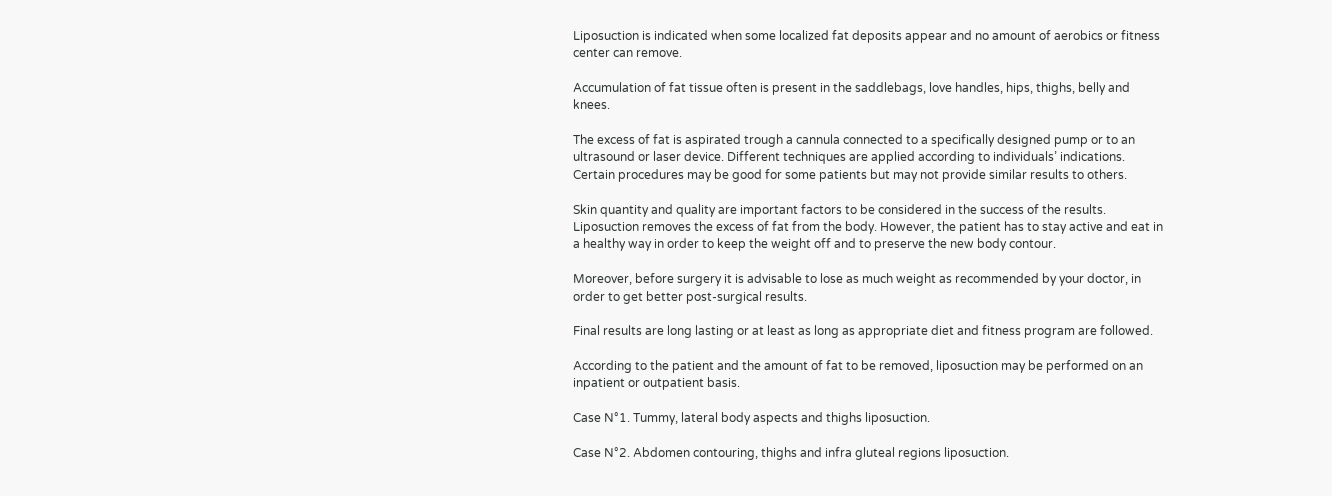Liposuction is indicated when some localized fat deposits appear and no amount of aerobics or fitness center can remove.

Accumulation of fat tissue often is present in the saddlebags, love handles, hips, thighs, belly and knees.

The excess of fat is aspirated trough a cannula connected to a specifically designed pump or to an ultrasound or laser device. Different techniques are applied according to individuals’ indications. Certain procedures may be good for some patients but may not provide similar results to others.

Skin quantity and quality are important factors to be considered in the success of the results. Liposuction removes the excess of fat from the body. However, the patient has to stay active and eat in a healthy way in order to keep the weight off and to preserve the new body contour.

Moreover, before surgery it is advisable to lose as much weight as recommended by your doctor, in order to get better post-surgical results.

Final results are long lasting or at least as long as appropriate diet and fitness program are followed.

According to the patient and the amount of fat to be removed, liposuction may be performed on an inpatient or outpatient basis.

Case N°1. Tummy, lateral body aspects and thighs liposuction.

Case N°2. Abdomen contouring, thighs and infra gluteal regions liposuction.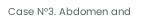Case N°3. Abdomen and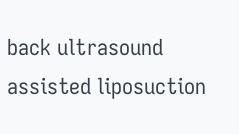back ultrasound assisted liposuction